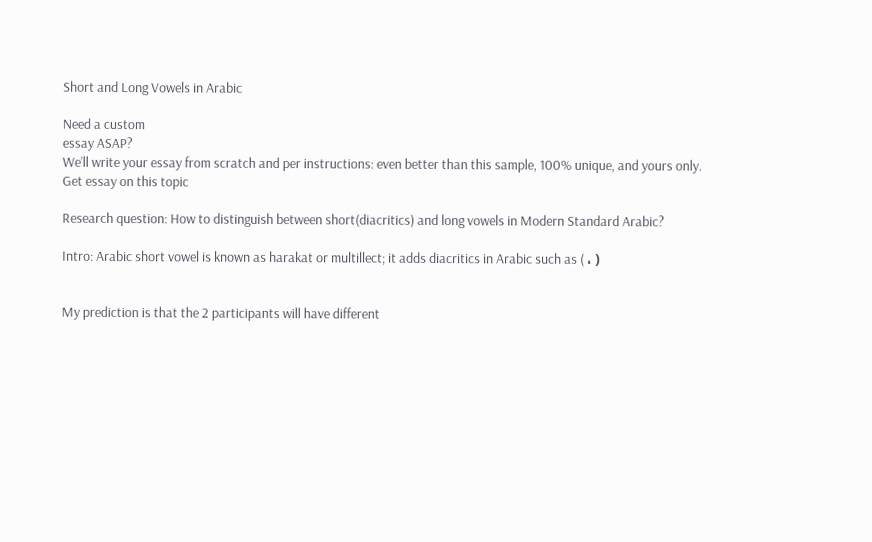Short and Long Vowels in Arabic

Need a custom
essay ASAP?
We’ll write your essay from scratch and per instructions: even better than this sample, 100% unique, and yours only.
Get essay on this topic

Research question: How to distinguish between short(diacritics) and long vowels in Modern Standard Arabic?

Intro: Arabic short vowel is known as harakat or multillect; it adds diacritics in Arabic such as ( ، )


My prediction is that the 2 participants will have different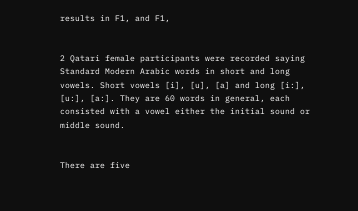results in F1, and F1,


2 Qatari female participants were recorded saying Standard Modern Arabic words in short and long vowels. Short vowels [i], [u], [a] and long [i:], [u:], [a:]. They are 60 words in general, each consisted with a vowel either the initial sound or middle sound.


There are five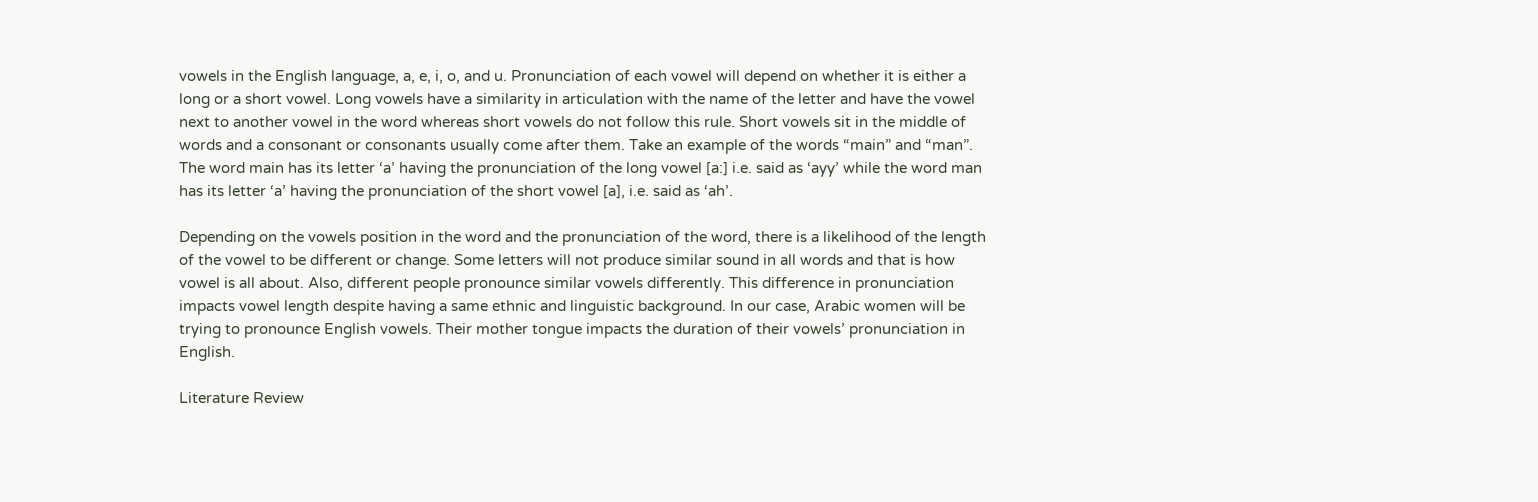vowels in the English language, a, e, i, o, and u. Pronunciation of each vowel will depend on whether it is either a long or a short vowel. Long vowels have a similarity in articulation with the name of the letter and have the vowel next to another vowel in the word whereas short vowels do not follow this rule. Short vowels sit in the middle of words and a consonant or consonants usually come after them. Take an example of the words “main” and “man”. The word main has its letter ‘a’ having the pronunciation of the long vowel [a:] i.e. said as ‘ayy’ while the word man has its letter ‘a’ having the pronunciation of the short vowel [a], i.e. said as ‘ah’.

Depending on the vowels position in the word and the pronunciation of the word, there is a likelihood of the length of the vowel to be different or change. Some letters will not produce similar sound in all words and that is how vowel is all about. Also, different people pronounce similar vowels differently. This difference in pronunciation impacts vowel length despite having a same ethnic and linguistic background. In our case, Arabic women will be trying to pronounce English vowels. Their mother tongue impacts the duration of their vowels’ pronunciation in English.

Literature Review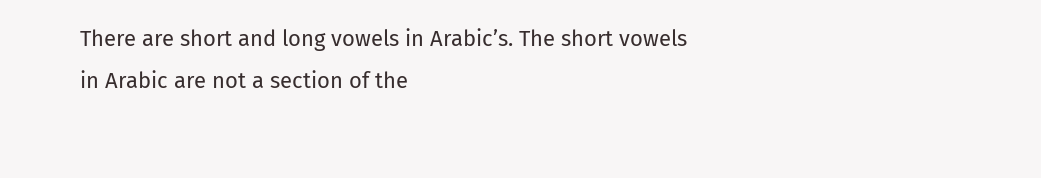There are short and long vowels in Arabic’s. The short vowels in Arabic are not a section of the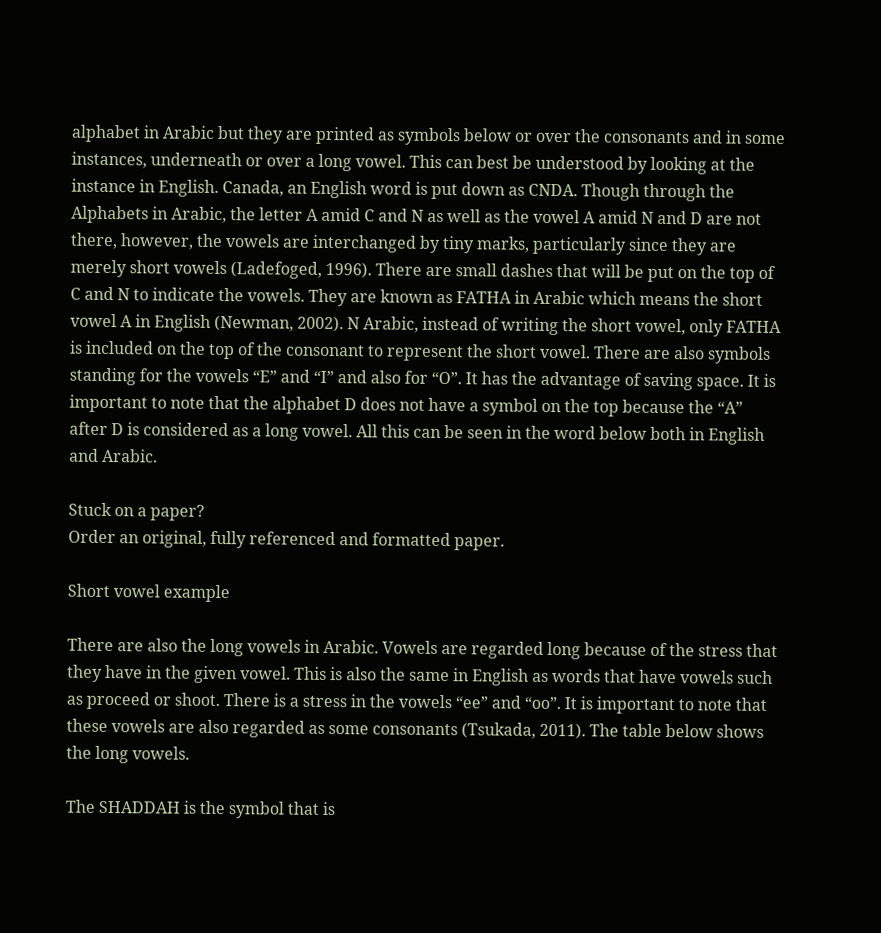alphabet in Arabic but they are printed as symbols below or over the consonants and in some instances, underneath or over a long vowel. This can best be understood by looking at the instance in English. Canada, an English word is put down as CNDA. Though through the Alphabets in Arabic, the letter A amid C and N as well as the vowel A amid N and D are not there, however, the vowels are interchanged by tiny marks, particularly since they are merely short vowels (Ladefoged, 1996). There are small dashes that will be put on the top of C and N to indicate the vowels. They are known as FATHA in Arabic which means the short vowel A in English (Newman, 2002). N Arabic, instead of writing the short vowel, only FATHA is included on the top of the consonant to represent the short vowel. There are also symbols standing for the vowels “E” and “I” and also for “O”. It has the advantage of saving space. It is important to note that the alphabet D does not have a symbol on the top because the “A” after D is considered as a long vowel. All this can be seen in the word below both in English and Arabic.

Stuck on a paper?
Order an original, fully referenced and formatted paper.

Short vowel example

There are also the long vowels in Arabic. Vowels are regarded long because of the stress that they have in the given vowel. This is also the same in English as words that have vowels such as proceed or shoot. There is a stress in the vowels “ee” and “oo”. It is important to note that these vowels are also regarded as some consonants (Tsukada, 2011). The table below shows the long vowels.

The SHADDAH is the symbol that is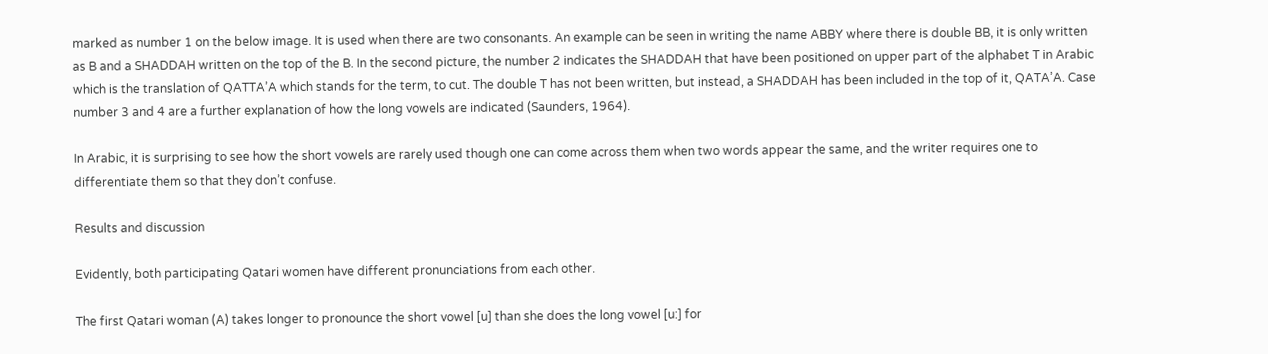marked as number 1 on the below image. It is used when there are two consonants. An example can be seen in writing the name ABBY where there is double BB, it is only written as B and a SHADDAH written on the top of the B. In the second picture, the number 2 indicates the SHADDAH that have been positioned on upper part of the alphabet T in Arabic which is the translation of QATTA’A which stands for the term, to cut. The double T has not been written, but instead, a SHADDAH has been included in the top of it, QATA’A. Case number 3 and 4 are a further explanation of how the long vowels are indicated (Saunders, 1964).

In Arabic, it is surprising to see how the short vowels are rarely used though one can come across them when two words appear the same, and the writer requires one to differentiate them so that they don’t confuse.

Results and discussion

Evidently, both participating Qatari women have different pronunciations from each other.

The first Qatari woman (A) takes longer to pronounce the short vowel [u] than she does the long vowel [u:] for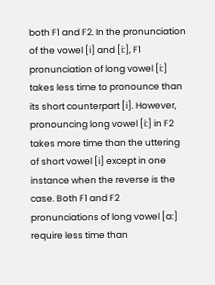both F1 and F2. In the pronunciation of the vowel [i] and [i:], F1 pronunciation of long vowel [i:] takes less time to pronounce than its short counterpart [i]. However, pronouncing long vowel [i:] in F2 takes more time than the uttering of short vowel [i] except in one instance when the reverse is the case. Both F1 and F2 pronunciations of long vowel [a:] require less time than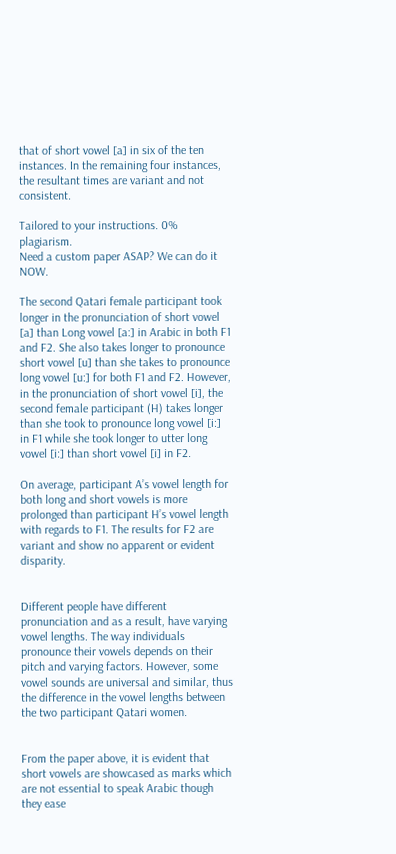that of short vowel [a] in six of the ten instances. In the remaining four instances, the resultant times are variant and not consistent.

Tailored to your instructions. 0% plagiarism.
Need a custom paper ASAP? We can do it NOW.

The second Qatari female participant took longer in the pronunciation of short vowel [a] than Long vowel [a:] in Arabic in both F1 and F2. She also takes longer to pronounce short vowel [u] than she takes to pronounce long vowel [u:] for both F1 and F2. However, in the pronunciation of short vowel [i], the second female participant (H) takes longer than she took to pronounce long vowel [i:] in F1 while she took longer to utter long vowel [i:] than short vowel [i] in F2.

On average, participant A’s vowel length for both long and short vowels is more prolonged than participant H’s vowel length with regards to F1. The results for F2 are variant and show no apparent or evident disparity.


Different people have different pronunciation and as a result, have varying vowel lengths. The way individuals pronounce their vowels depends on their pitch and varying factors. However, some vowel sounds are universal and similar, thus the difference in the vowel lengths between the two participant Qatari women.


From the paper above, it is evident that short vowels are showcased as marks which are not essential to speak Arabic though they ease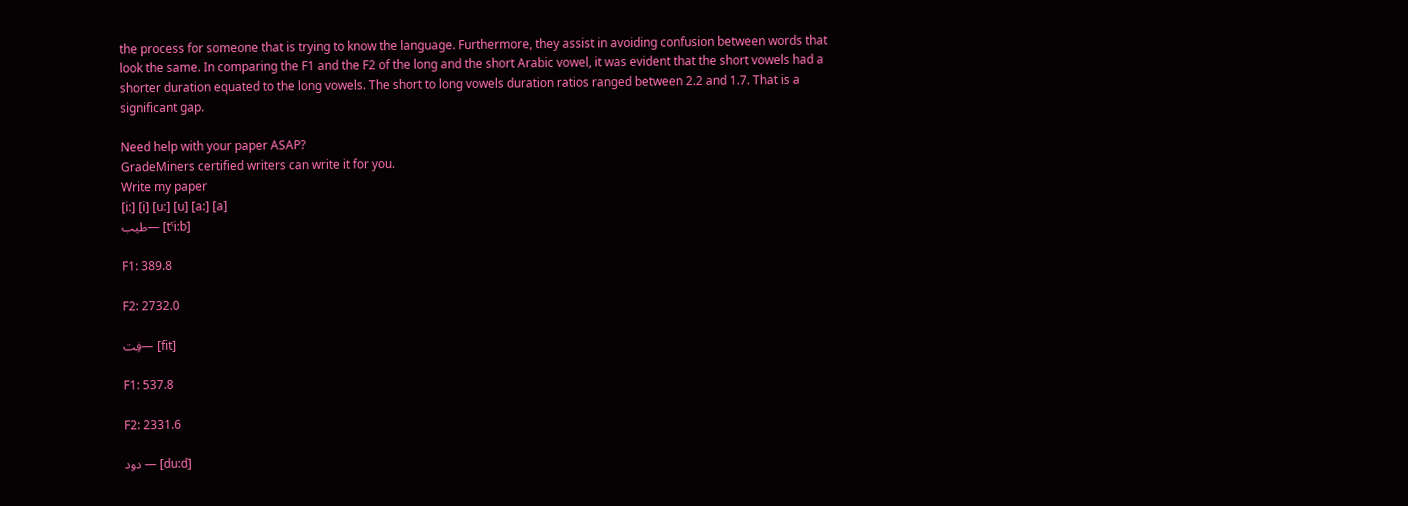the process for someone that is trying to know the language. Furthermore, they assist in avoiding confusion between words that look the same. In comparing the F1 and the F2 of the long and the short Arabic vowel, it was evident that the short vowels had a shorter duration equated to the long vowels. The short to long vowels duration ratios ranged between 2.2 and 1.7. That is a significant gap.

Need help with your paper ASAP?
GradeMiners certified writers can write it for you.
Write my paper
[i:] [i] [u:] [u] [a:] [a]
طيب— [tˤi:b]

F1: 389.8

F2: 2732.0

فِت— [fit]

F1: 537.8

F2: 2331.6

دود — [du:d]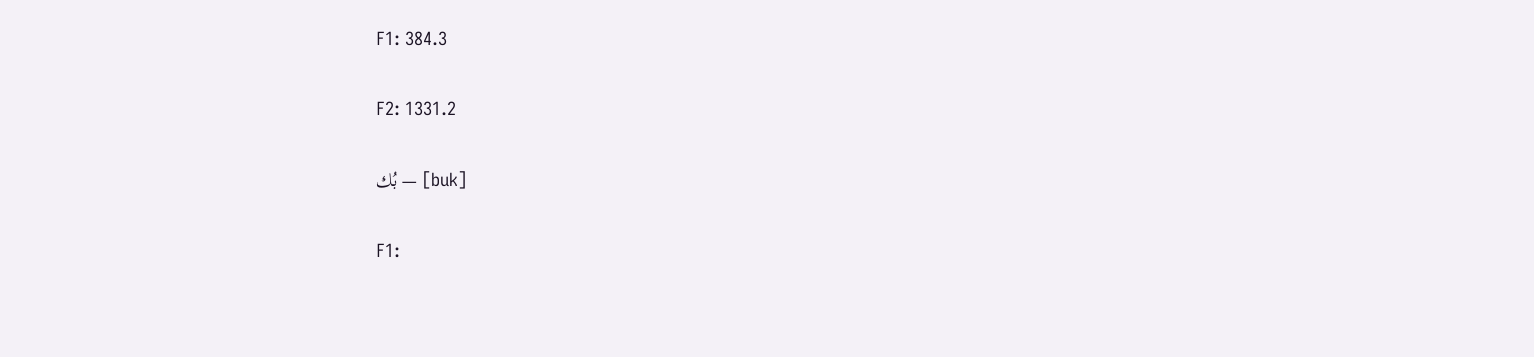F1: 384.3

F2: 1331.2

بُك — [buk]

F1: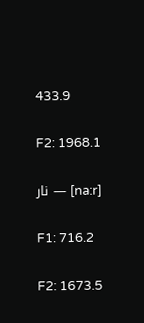433.9

F2: 1968.1

نار — [na:r]

F1: 716.2

F2: 1673.5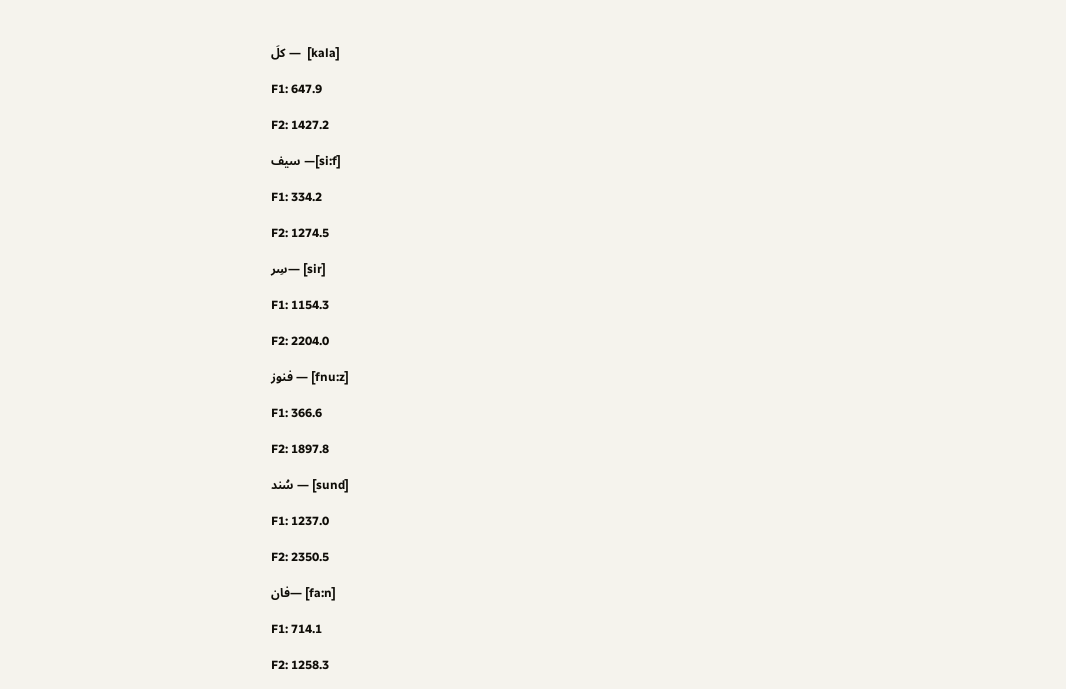كلَ —  [kala]

F1: 647.9

F2: 1427.2

سيف —[si:f]

F1: 334.2

F2: 1274.5

سِر— [sir]

F1: 1154.3

F2: 2204.0

فنوز — [fnu:z]

F1: 366.6

F2: 1897.8

سُند — [sund]

F1: 1237.0

F2: 2350.5

فان— [fa:n]

F1: 714.1

F2: 1258.3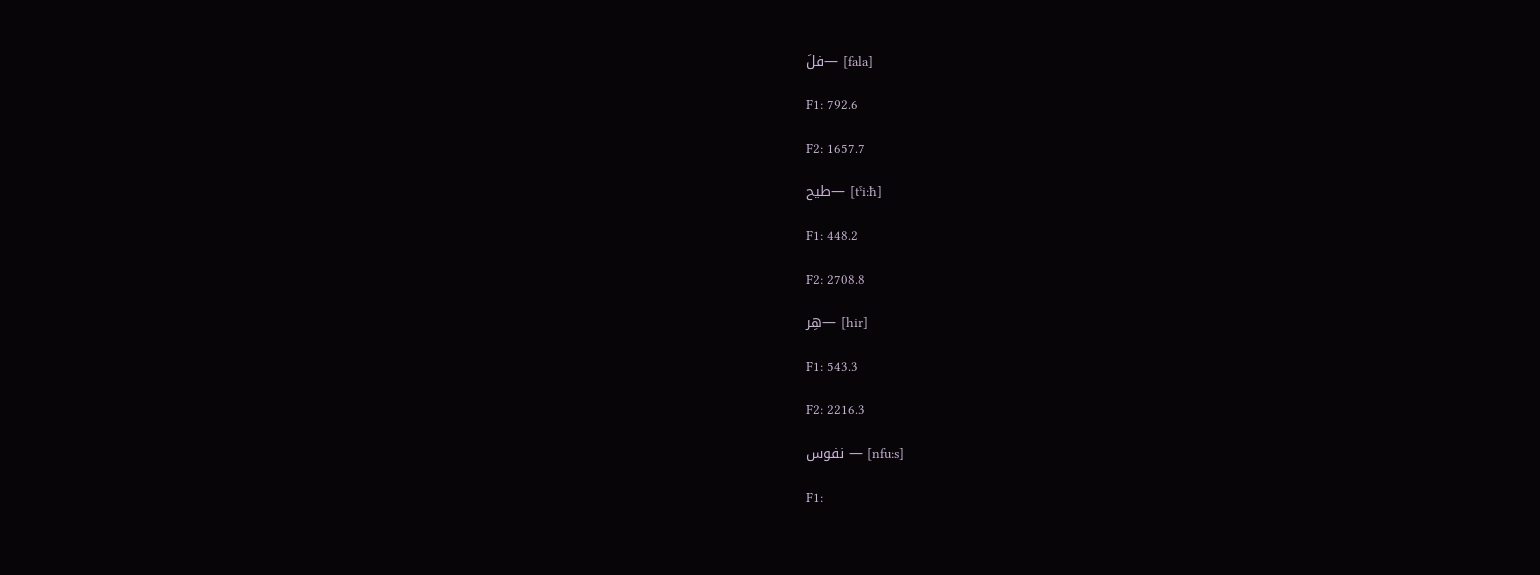فلَ— [fala]

F1: 792.6

F2: 1657.7

طيح— [tˤi:ħ]

F1: 448.2

F2: 2708.8

هِر— [hir]

F1: 543.3

F2: 2216.3

نفوس — [nfu:s]

F1: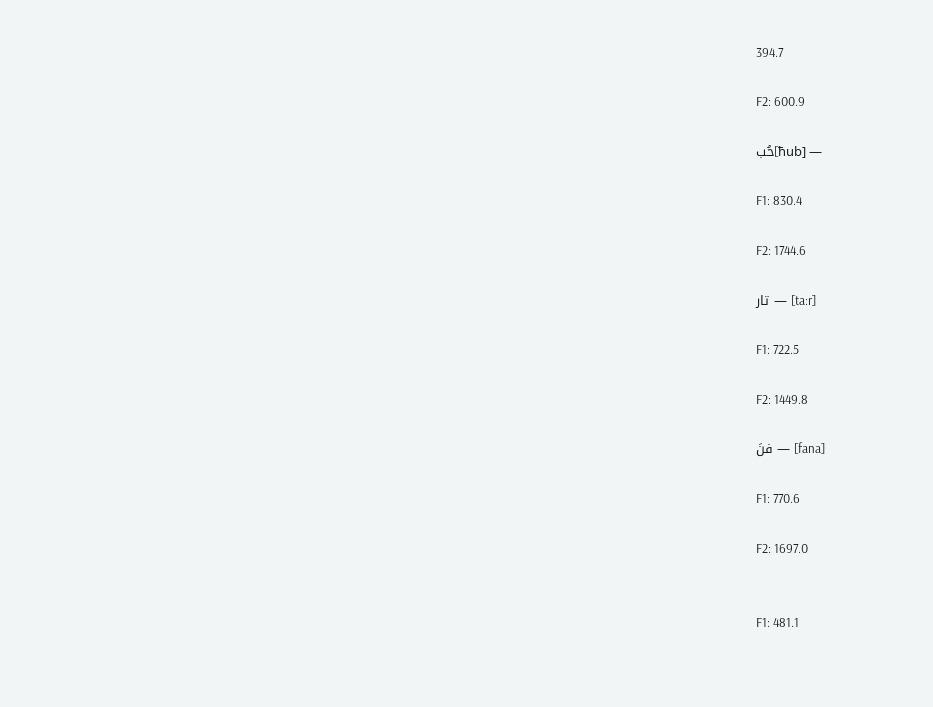394.7

F2: 600.9

حُب[ħub] —

F1: 830.4

F2: 1744.6

تار — [ta:r]

F1: 722.5

F2: 1449.8

فنَ — [fana]

F1: 770.6

F2: 1697.0


F1: 481.1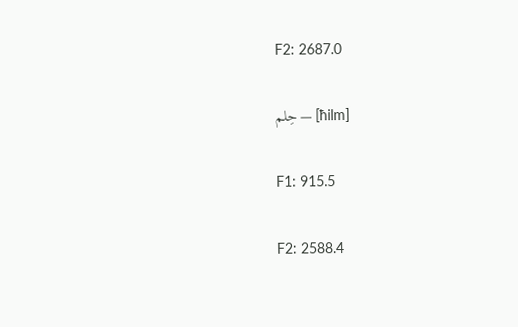F2: 2687.0

حِلم — [ħilm]

F1: 915.5

F2: 2588.4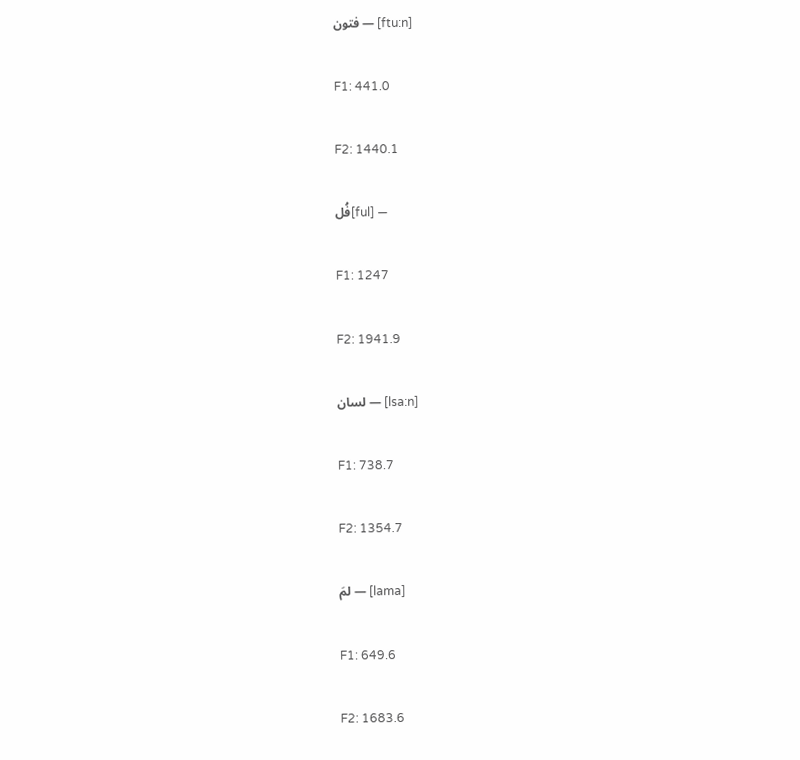فتون — [ftu:n]

F1: 441.0

F2: 1440.1

فُل[ful] —

F1: 1247

F2: 1941.9

لسان — [lsa:n]

F1: 738.7

F2: 1354.7

لمَ — [lama]

F1: 649.6

F2: 1683.6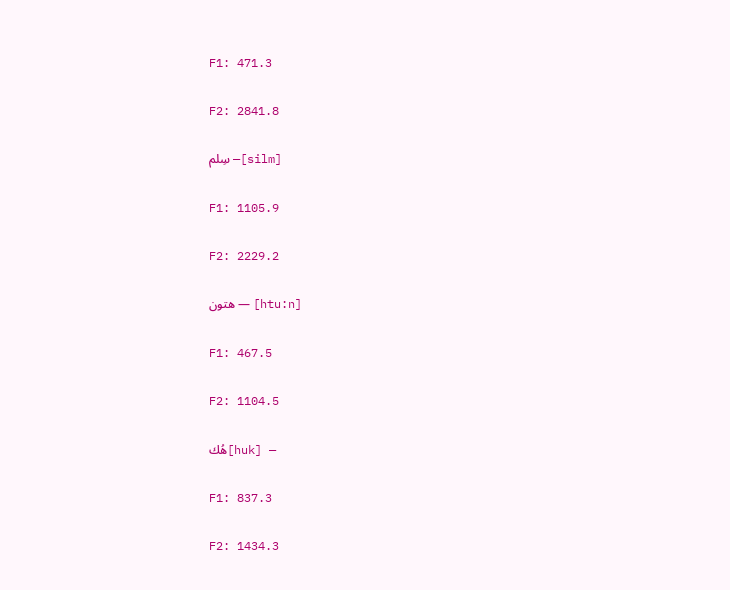F1: 471.3

F2: 2841.8

سِلم —[silm]

F1: 1105.9

F2: 2229.2

هتون — [htu:n]

F1: 467.5

F2: 1104.5

هُك[huk] —

F1: 837.3

F2: 1434.3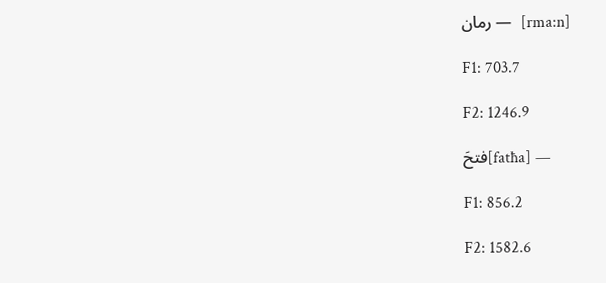رمان —  [rma:n]

F1: 703.7

F2: 1246.9

فتحَ[fatħa] —

F1: 856.2

F2: 1582.6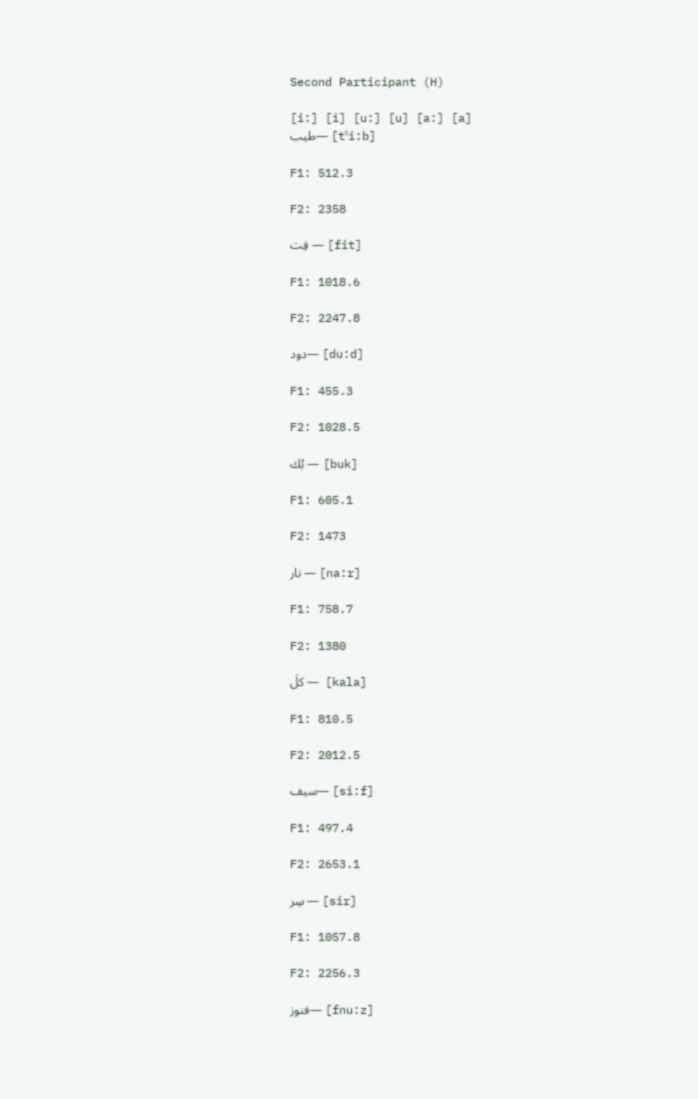Second Participant (H)

[i:] [i] [u:] [u] [a:] [a]
طيب— [tˤi:b]

F1: 512.3

F2: 2358

فِت — [fit]

F1: 1018.6

F2: 2247.8

دود— [du:d]

F1: 455.3

F2: 1028.5

بُك — [buk]

F1: 605.1

F2: 1473

نار — [na:r]

F1: 758.7

F2: 1380

كلَ —  [kala]

F1: 810.5

F2: 2012.5

سيف— [si:f]

F1: 497.4

F2: 2653.1

سِر — [sir]

F1: 1057.8

F2: 2256.3

فنوز— [fnu:z]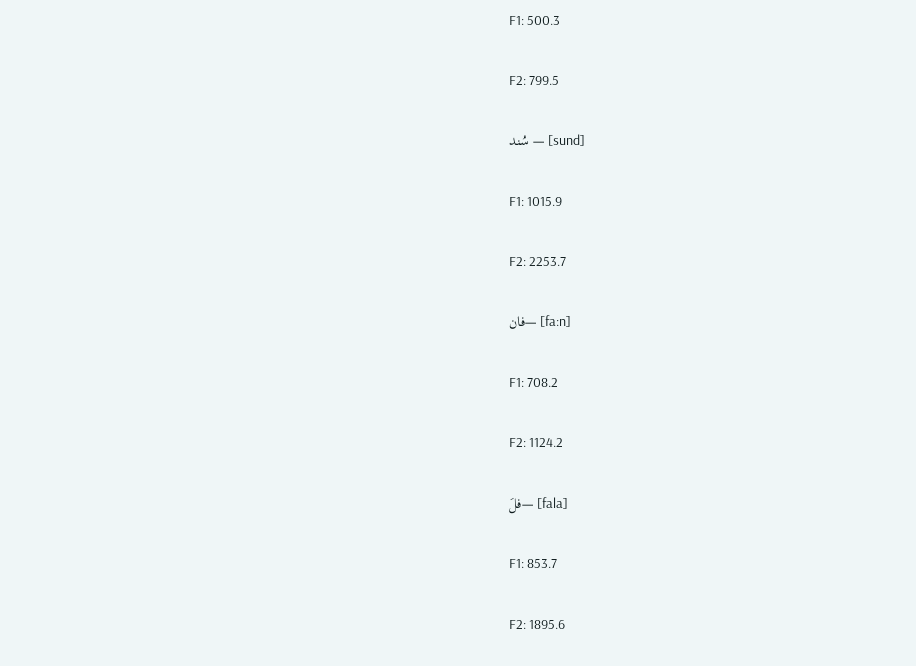F1: 500.3

F2: 799.5

سُند — [sund]

F1: 1015.9

F2: 2253.7

فان— [fa:n]

F1: 708.2

F2: 1124.2

فلَ— [fala]

F1: 853.7

F2: 1895.6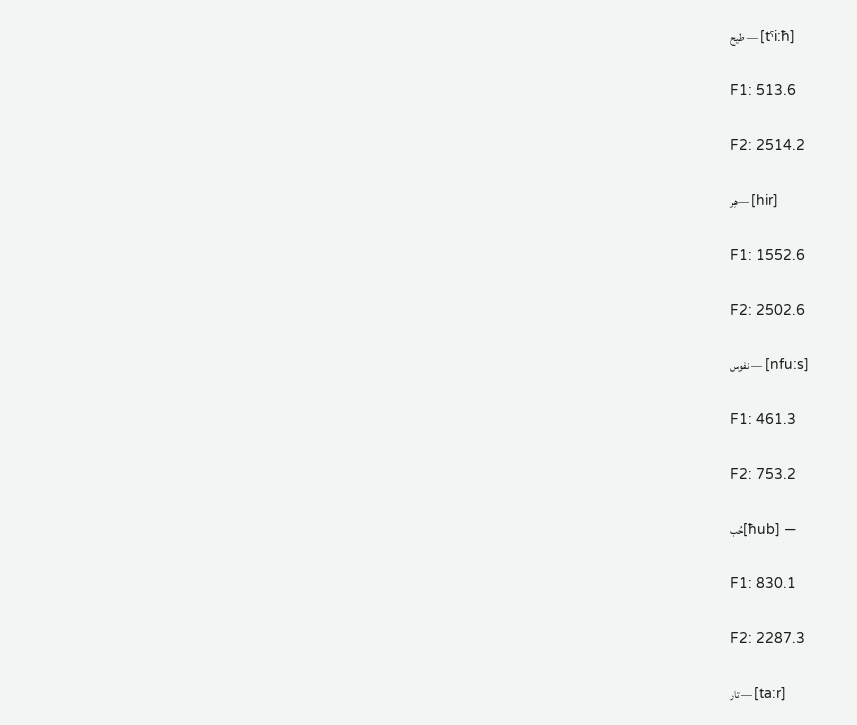طيح — [tˤi:ħ]

F1: 513.6

F2: 2514.2

هِر— [hir]

F1: 1552.6

F2: 2502.6

نفوس — [nfu:s]

F1: 461.3

F2: 753.2

حُب[ħub] —

F1: 830.1

F2: 2287.3

تار — [ta:r]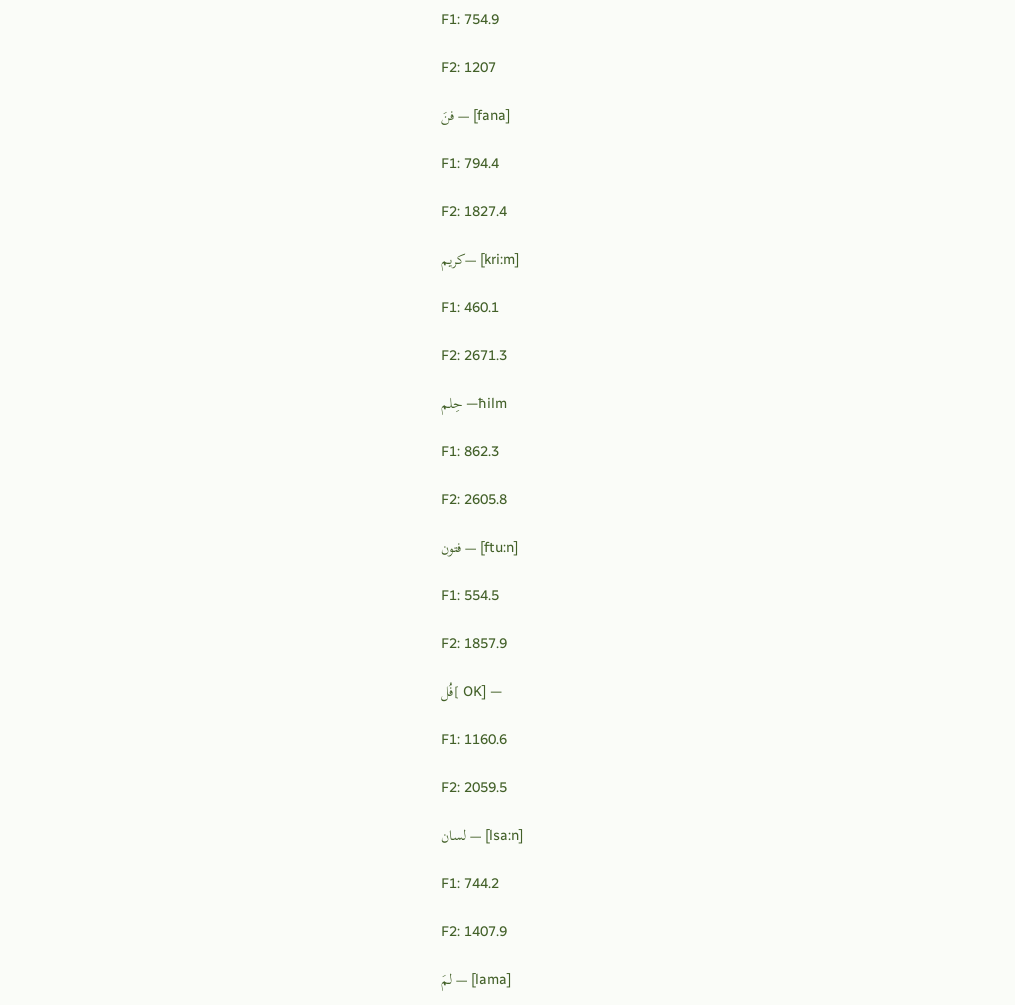F1: 754.9

F2: 1207

فنَ — [fana]

F1: 794.4

F2: 1827.4

كريم— [kri:m]

F1: 460.1

F2: 2671.3

حِلم —ħilm

F1: 862.3

F2: 2605.8

فتون — [ftu:n]

F1: 554.5

F2: 1857.9

فُل[ OK] —

F1: 1160.6

F2: 2059.5

لسان — [lsa:n]

F1: 744.2

F2: 1407.9

لمَ — [lama]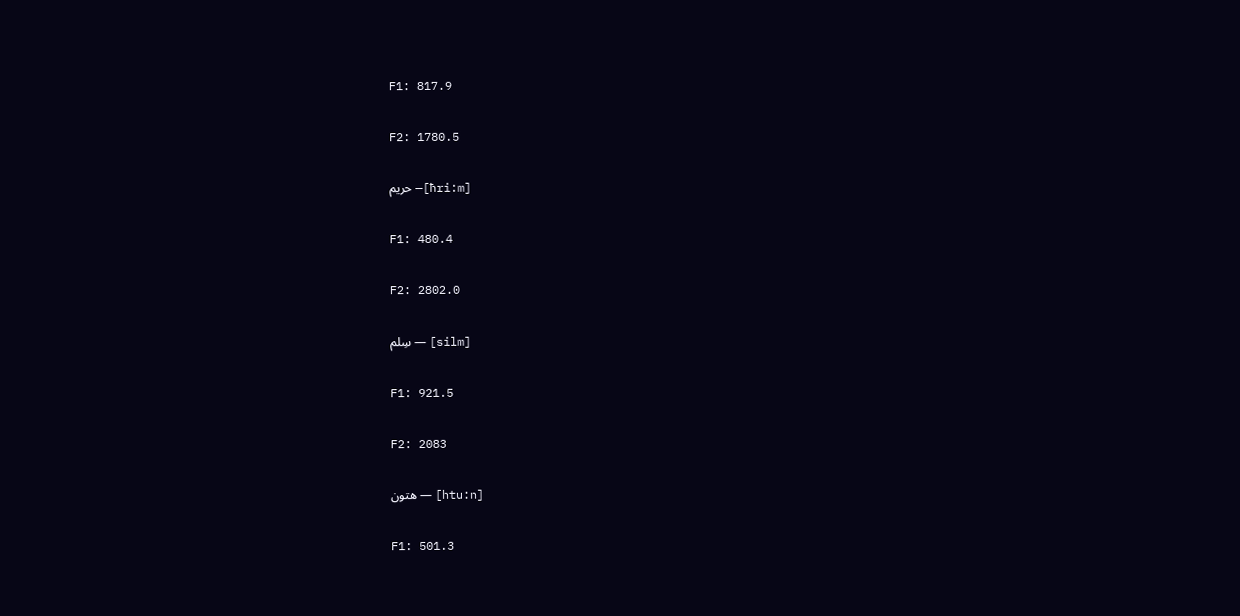F1: 817.9

F2: 1780.5

حريم —[ħri:m]

F1: 480.4

F2: 2802.0

سِلم — [silm]

F1: 921.5

F2: 2083

هتون — [htu:n]

F1: 501.3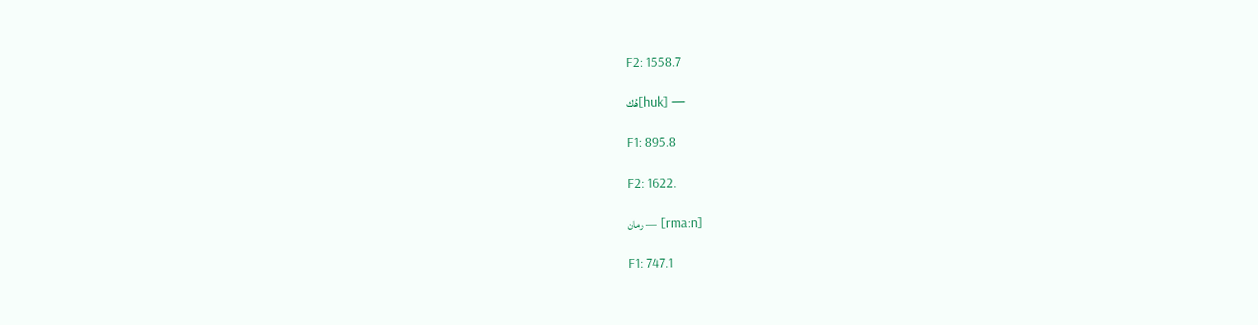F2: 1558.7

هُك[huk] —

F1: 895.8

F2: 1622.

رمان —  [rma:n]

F1: 747.1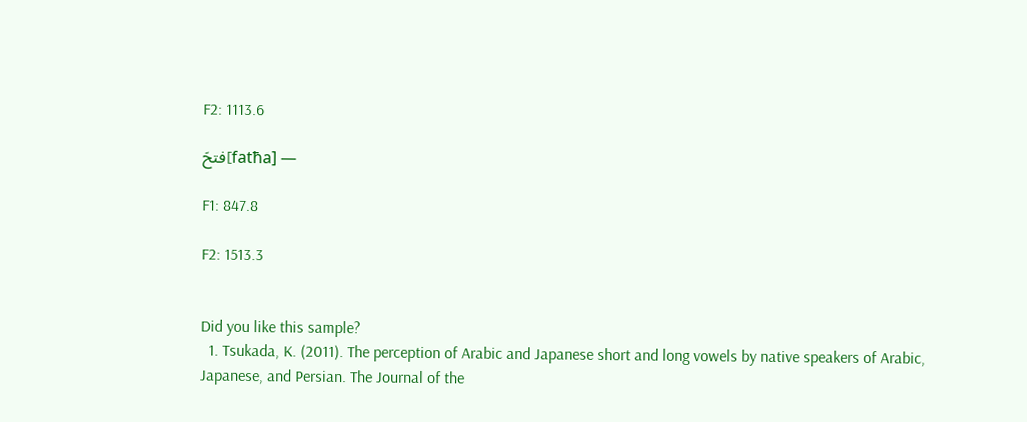F2: 1113.6

فتحَ[fatħa] —

F1: 847.8

F2: 1513.3


Did you like this sample?
  1. Tsukada, K. (2011). The perception of Arabic and Japanese short and long vowels by native speakers of Arabic, Japanese, and Persian. The Journal of the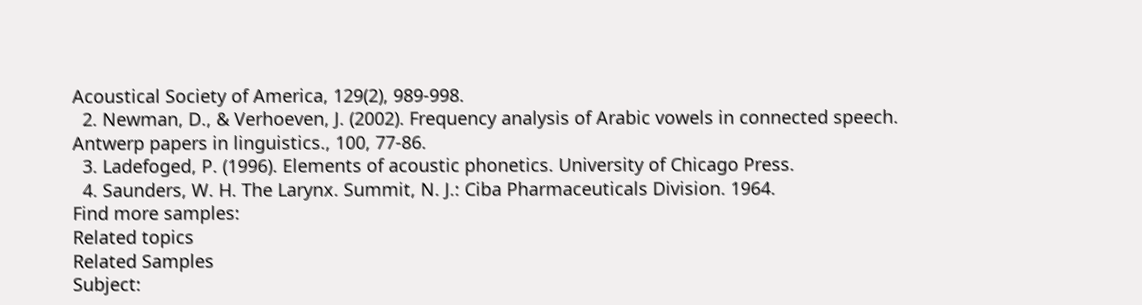Acoustical Society of America, 129(2), 989-998.
  2. Newman, D., & Verhoeven, J. (2002). Frequency analysis of Arabic vowels in connected speech. Antwerp papers in linguistics., 100, 77-86.
  3. Ladefoged, P. (1996). Elements of acoustic phonetics. University of Chicago Press.
  4. Saunders, W. H. The Larynx. Summit, N. J.: Ciba Pharmaceuticals Division. 1964.
Find more samples:
Related topics
Related Samples
Subject: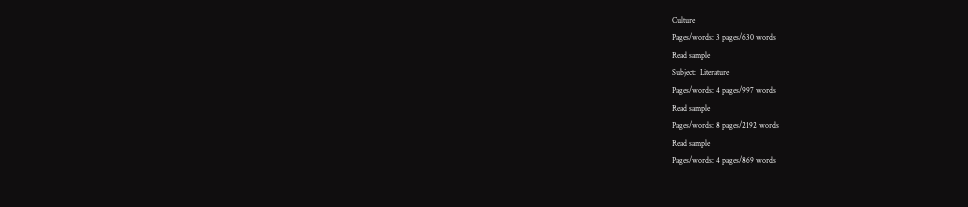Culture
Pages/words: 3 pages/630 words
Read sample
Subject:  Literature
Pages/words: 4 pages/997 words
Read sample
Pages/words: 8 pages/2192 words
Read sample
Pages/words: 4 pages/869 words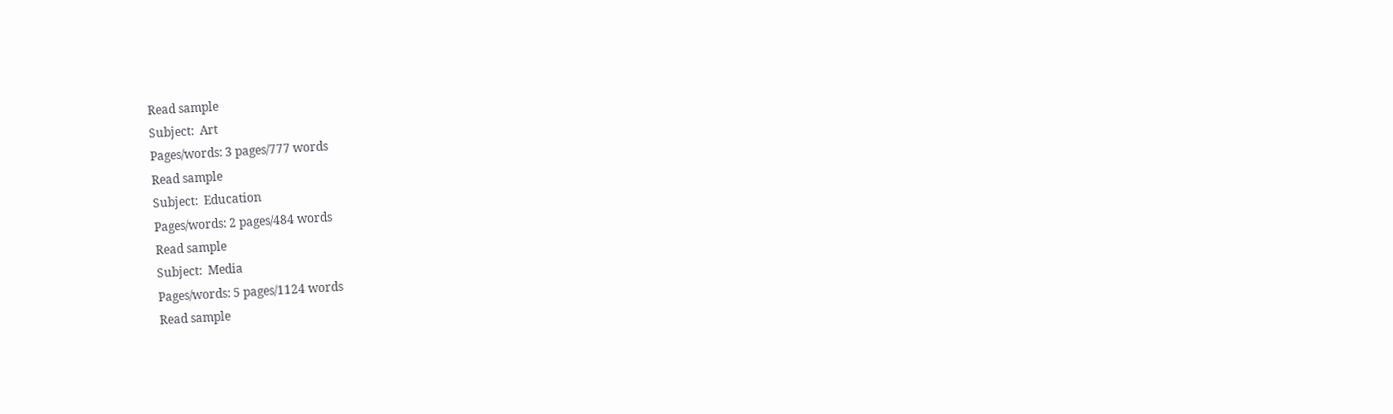Read sample
Subject:  Art
Pages/words: 3 pages/777 words
Read sample
Subject:  Education
Pages/words: 2 pages/484 words
Read sample
Subject:  Media
Pages/words: 5 pages/1124 words
Read sample